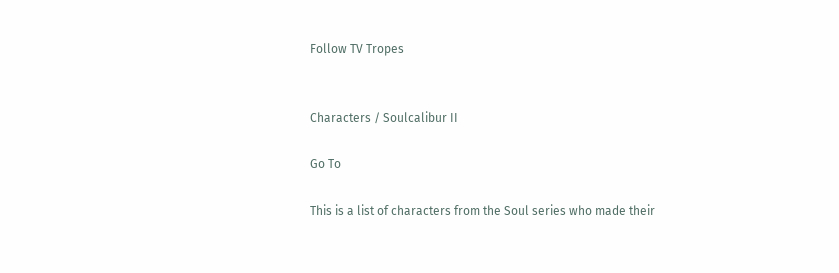Follow TV Tropes


Characters / Soulcalibur II

Go To

This is a list of characters from the Soul series who made their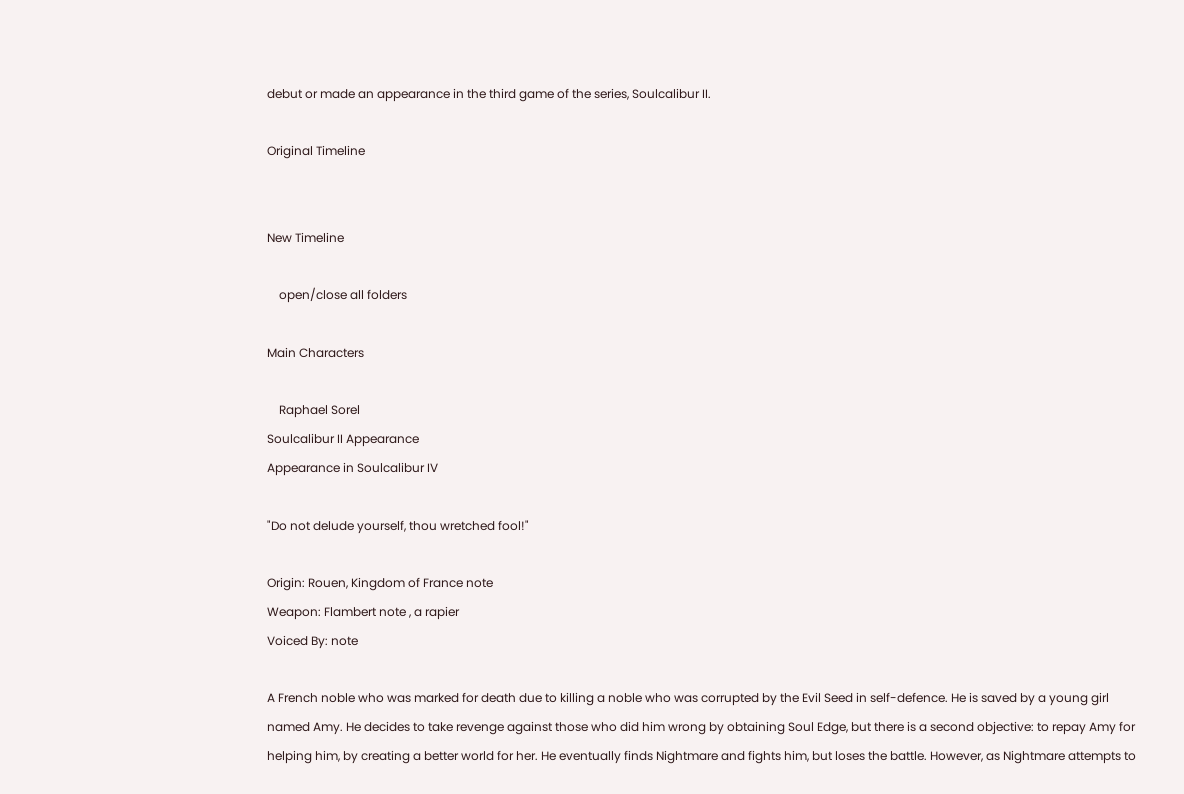debut or made an appearance in the third game of the series, Soulcalibur II.

Original Timeline


New Timeline

    open/close all folders

Main Characters

    Raphael Sorel
Soulcalibur II Appearance
Appearance in Soulcalibur IV

"Do not delude yourself, thou wretched fool!"

Origin: Rouen, Kingdom of France note
Weapon: Flambert note , a rapier
Voiced By: note

A French noble who was marked for death due to killing a noble who was corrupted by the Evil Seed in self-defence. He is saved by a young girl named Amy. He decides to take revenge against those who did him wrong by obtaining Soul Edge, but there is a second objective: to repay Amy for helping him, by creating a better world for her. He eventually finds Nightmare and fights him, but loses the battle. However, as Nightmare attempts to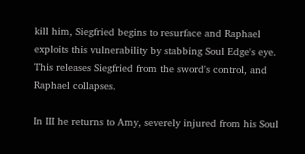kill him, Siegfried begins to resurface and Raphael exploits this vulnerability by stabbing Soul Edge's eye. This releases Siegfried from the sword's control, and Raphael collapses.

In III he returns to Amy, severely injured from his Soul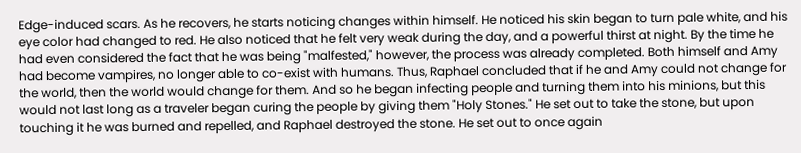Edge-induced scars. As he recovers, he starts noticing changes within himself. He noticed his skin began to turn pale white, and his eye color had changed to red. He also noticed that he felt very weak during the day, and a powerful thirst at night. By the time he had even considered the fact that he was being "malfested," however, the process was already completed. Both himself and Amy had become vampires, no longer able to co-exist with humans. Thus, Raphael concluded that if he and Amy could not change for the world, then the world would change for them. And so he began infecting people and turning them into his minions, but this would not last long as a traveler began curing the people by giving them "Holy Stones." He set out to take the stone, but upon touching it he was burned and repelled, and Raphael destroyed the stone. He set out to once again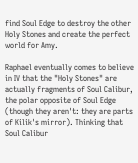find Soul Edge to destroy the other Holy Stones and create the perfect world for Amy.

Raphael eventually comes to believe in IV that the "Holy Stones" are actually fragments of Soul Calibur, the polar opposite of Soul Edge (though they aren't: they are parts of Kilik's mirror). Thinking that Soul Calibur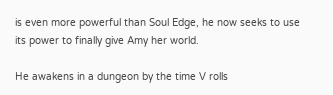is even more powerful than Soul Edge, he now seeks to use its power to finally give Amy her world.

He awakens in a dungeon by the time V rolls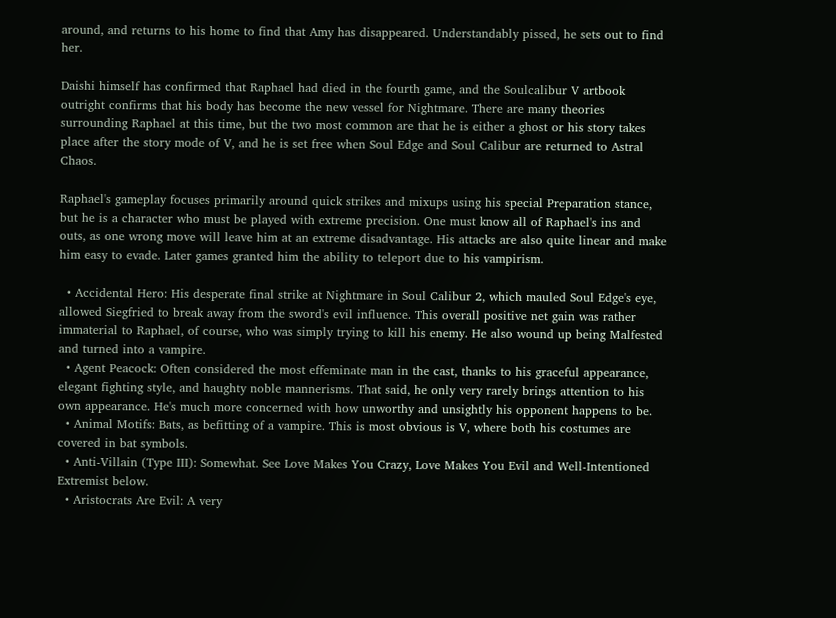around, and returns to his home to find that Amy has disappeared. Understandably pissed, he sets out to find her.

Daishi himself has confirmed that Raphael had died in the fourth game, and the Soulcalibur V artbook outright confirms that his body has become the new vessel for Nightmare. There are many theories surrounding Raphael at this time, but the two most common are that he is either a ghost or his story takes place after the story mode of V, and he is set free when Soul Edge and Soul Calibur are returned to Astral Chaos.

Raphael's gameplay focuses primarily around quick strikes and mixups using his special Preparation stance, but he is a character who must be played with extreme precision. One must know all of Raphael's ins and outs, as one wrong move will leave him at an extreme disadvantage. His attacks are also quite linear and make him easy to evade. Later games granted him the ability to teleport due to his vampirism.

  • Accidental Hero: His desperate final strike at Nightmare in Soul Calibur 2, which mauled Soul Edge's eye, allowed Siegfried to break away from the sword's evil influence. This overall positive net gain was rather immaterial to Raphael, of course, who was simply trying to kill his enemy. He also wound up being Malfested and turned into a vampire.
  • Agent Peacock: Often considered the most effeminate man in the cast, thanks to his graceful appearance, elegant fighting style, and haughty noble mannerisms. That said, he only very rarely brings attention to his own appearance. He's much more concerned with how unworthy and unsightly his opponent happens to be.
  • Animal Motifs: Bats, as befitting of a vampire. This is most obvious is V, where both his costumes are covered in bat symbols.
  • Anti-Villain (Type III): Somewhat. See Love Makes You Crazy, Love Makes You Evil and Well-Intentioned Extremist below.
  • Aristocrats Are Evil: A very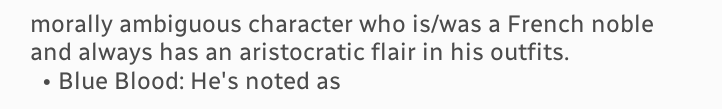morally ambiguous character who is/was a French noble and always has an aristocratic flair in his outfits.
  • Blue Blood: He's noted as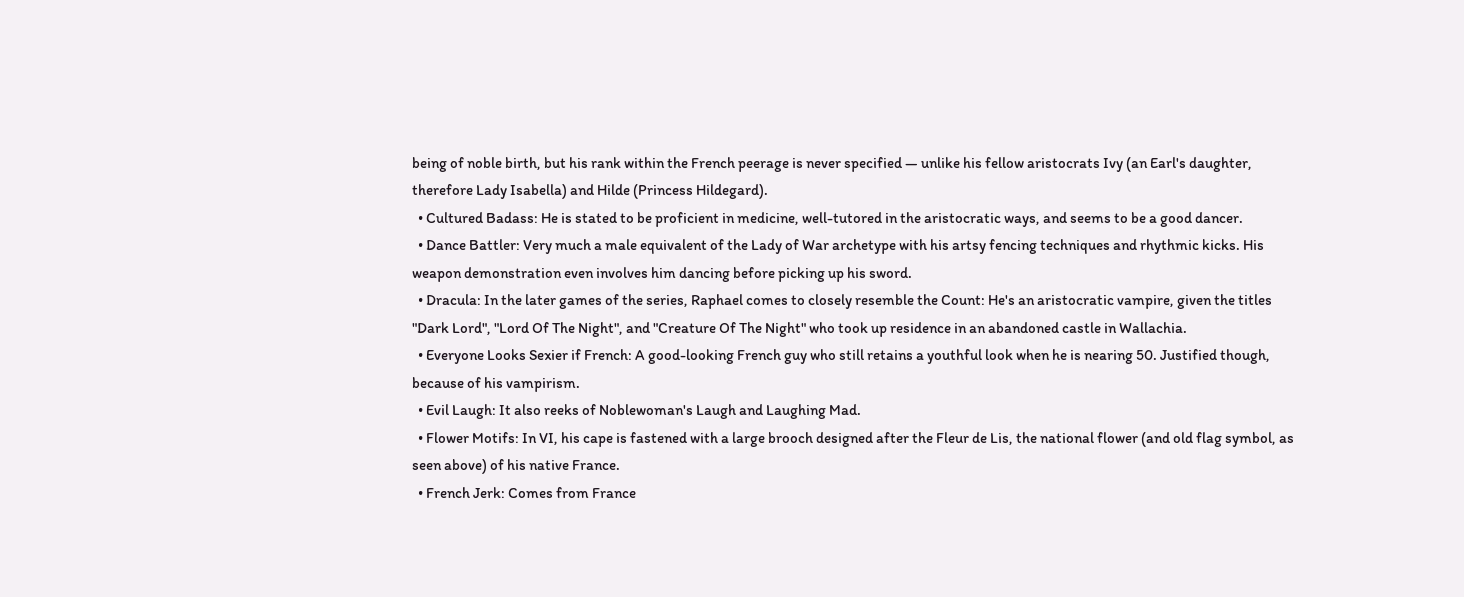being of noble birth, but his rank within the French peerage is never specified — unlike his fellow aristocrats Ivy (an Earl's daughter, therefore Lady Isabella) and Hilde (Princess Hildegard).
  • Cultured Badass: He is stated to be proficient in medicine, well-tutored in the aristocratic ways, and seems to be a good dancer.
  • Dance Battler: Very much a male equivalent of the Lady of War archetype with his artsy fencing techniques and rhythmic kicks. His weapon demonstration even involves him dancing before picking up his sword.
  • Dracula: In the later games of the series, Raphael comes to closely resemble the Count: He's an aristocratic vampire, given the titles "Dark Lord", "Lord Of The Night", and "Creature Of The Night" who took up residence in an abandoned castle in Wallachia.
  • Everyone Looks Sexier if French: A good-looking French guy who still retains a youthful look when he is nearing 50. Justified though, because of his vampirism.
  • Evil Laugh: It also reeks of Noblewoman's Laugh and Laughing Mad.
  • Flower Motifs: In VI, his cape is fastened with a large brooch designed after the Fleur de Lis, the national flower (and old flag symbol, as seen above) of his native France.
  • French Jerk: Comes from France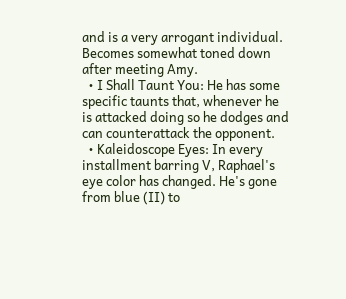and is a very arrogant individual. Becomes somewhat toned down after meeting Amy.
  • I Shall Taunt You: He has some specific taunts that, whenever he is attacked doing so he dodges and can counterattack the opponent.
  • Kaleidoscope Eyes: In every installment barring V, Raphael's eye color has changed. He's gone from blue (II) to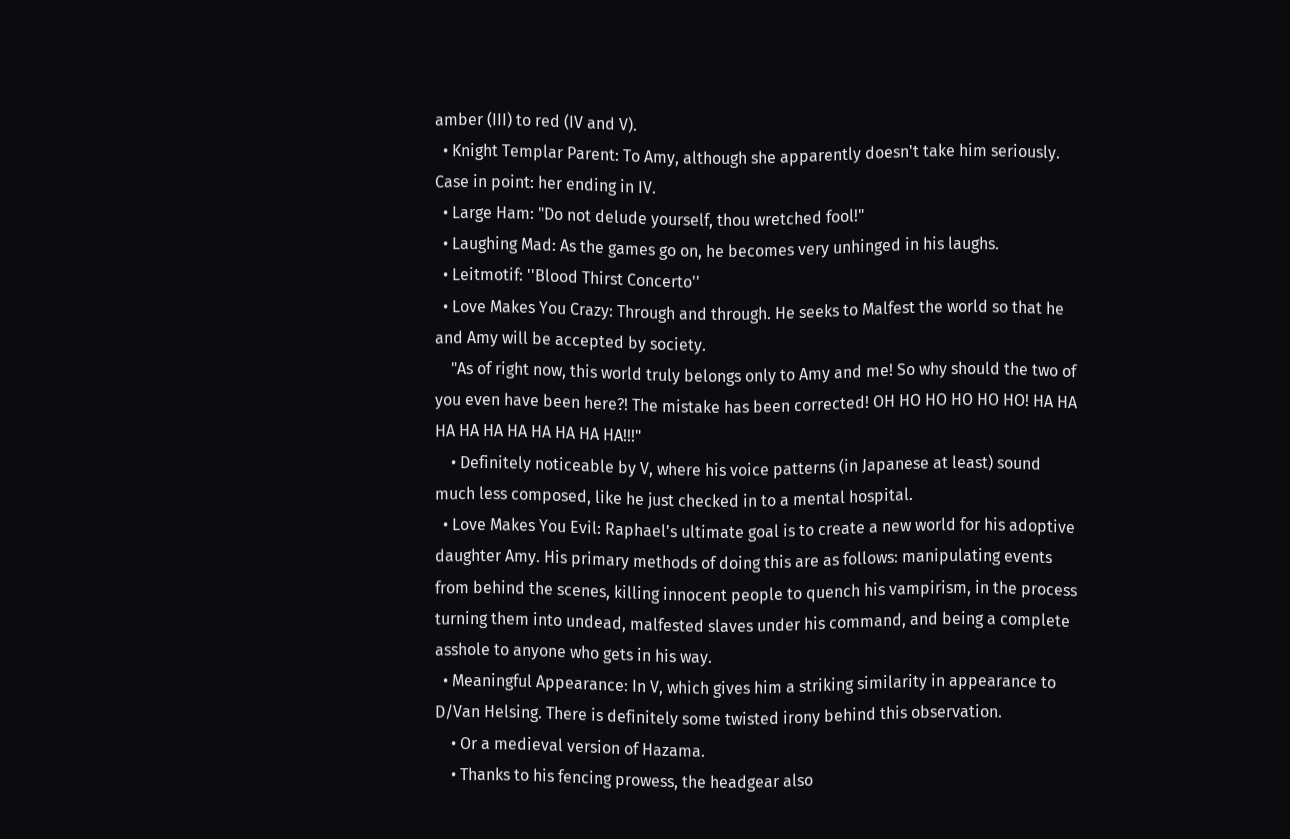amber (III) to red (IV and V).
  • Knight Templar Parent: To Amy, although she apparently doesn't take him seriously. Case in point: her ending in IV.
  • Large Ham: "Do not delude yourself, thou wretched fool!"
  • Laughing Mad: As the games go on, he becomes very unhinged in his laughs.
  • Leitmotif: ''Blood Thirst Concerto''
  • Love Makes You Crazy: Through and through. He seeks to Malfest the world so that he and Amy will be accepted by society.
    "As of right now, this world truly belongs only to Amy and me! So why should the two of you even have been here?! The mistake has been corrected! OH HO HO HO HO HO! HA HA HA HA HA HA HA HA HA HA!!!"
    • Definitely noticeable by V, where his voice patterns (in Japanese at least) sound much less composed, like he just checked in to a mental hospital.
  • Love Makes You Evil: Raphael's ultimate goal is to create a new world for his adoptive daughter Amy. His primary methods of doing this are as follows: manipulating events from behind the scenes, killing innocent people to quench his vampirism, in the process turning them into undead, malfested slaves under his command, and being a complete asshole to anyone who gets in his way.
  • Meaningful Appearance: In V, which gives him a striking similarity in appearance to D/Van Helsing. There is definitely some twisted irony behind this observation.
    • Or a medieval version of Hazama.
    • Thanks to his fencing prowess, the headgear also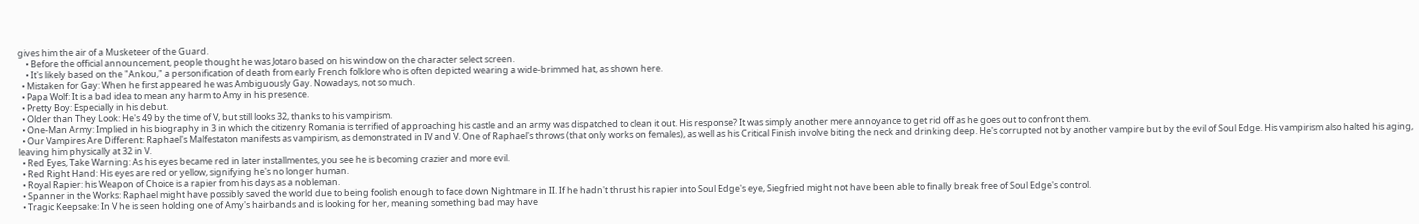gives him the air of a Musketeer of the Guard.
    • Before the official announcement, people thought he was Jotaro based on his window on the character select screen.
    • It's likely based on the "Ankou," a personification of death from early French folklore who is often depicted wearing a wide-brimmed hat, as shown here.
  • Mistaken for Gay: When he first appeared he was Ambiguously Gay. Nowadays, not so much.
  • Papa Wolf: It is a bad idea to mean any harm to Amy in his presence.
  • Pretty Boy: Especially in his debut.
  • Older than They Look: He's 49 by the time of V, but still looks 32, thanks to his vampirism.
  • One-Man Army: Implied in his biography in 3 in which the citizenry Romania is terrified of approaching his castle and an army was dispatched to clean it out. His response? It was simply another mere annoyance to get rid off as he goes out to confront them.
  • Our Vampires Are Different: Raphael's Malfestaton manifests as vampirism, as demonstrated in IV and V. One of Raphael's throws (that only works on females), as well as his Critical Finish involve biting the neck and drinking deep. He's corrupted not by another vampire but by the evil of Soul Edge. His vampirism also halted his aging, leaving him physically at 32 in V.
  • Red Eyes, Take Warning: As his eyes became red in later installmentes, you see he is becoming crazier and more evil.
  • Red Right Hand: His eyes are red or yellow, signifying he's no longer human.
  • Royal Rapier: his Weapon of Choice is a rapier from his days as a nobleman.
  • Spanner in the Works: Raphael might have possibly saved the world due to being foolish enough to face down Nightmare in II. If he hadn't thrust his rapier into Soul Edge's eye, Siegfried might not have been able to finally break free of Soul Edge's control.
  • Tragic Keepsake: In V he is seen holding one of Amy's hairbands and is looking for her, meaning something bad may have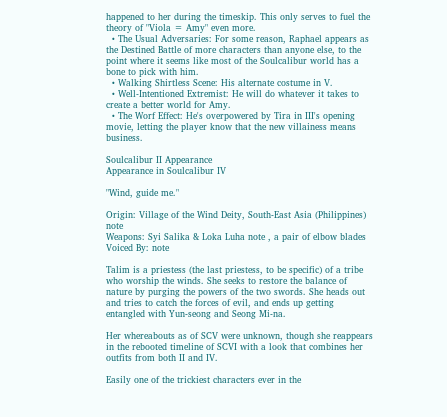happened to her during the timeskip. This only serves to fuel the theory of "Viola = Amy" even more.
  • The Usual Adversaries: For some reason, Raphael appears as the Destined Battle of more characters than anyone else, to the point where it seems like most of the Soulcalibur world has a bone to pick with him.
  • Walking Shirtless Scene: His alternate costume in V.
  • Well-Intentioned Extremist: He will do whatever it takes to create a better world for Amy.
  • The Worf Effect: He's overpowered by Tira in III's opening movie, letting the player know that the new villainess means business.

Soulcalibur II Appearance
Appearance in Soulcalibur IV

"Wind, guide me."

Origin: Village of the Wind Deity, South-East Asia (Philippines) note
Weapons: Syi Salika & Loka Luha note , a pair of elbow blades
Voiced By: note

Talim is a priestess (the last priestess, to be specific) of a tribe who worship the winds. She seeks to restore the balance of nature by purging the powers of the two swords. She heads out and tries to catch the forces of evil, and ends up getting entangled with Yun-seong and Seong Mi-na.

Her whereabouts as of SCV were unknown, though she reappears in the rebooted timeline of SCVI with a look that combines her outfits from both II and IV.

Easily one of the trickiest characters ever in the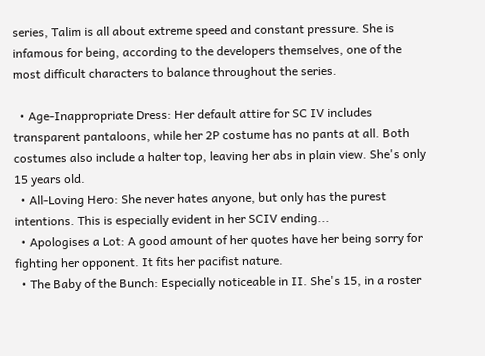series, Talim is all about extreme speed and constant pressure. She is infamous for being, according to the developers themselves, one of the most difficult characters to balance throughout the series.

  • Age-Inappropriate Dress: Her default attire for SC IV includes transparent pantaloons, while her 2P costume has no pants at all. Both costumes also include a halter top, leaving her abs in plain view. She's only 15 years old.
  • All-Loving Hero: She never hates anyone, but only has the purest intentions. This is especially evident in her SCIV ending...
  • Apologises a Lot: A good amount of her quotes have her being sorry for fighting her opponent. It fits her pacifist nature.
  • The Baby of the Bunch: Especially noticeable in II. She's 15, in a roster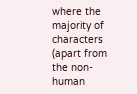where the majority of characters (apart from the non-human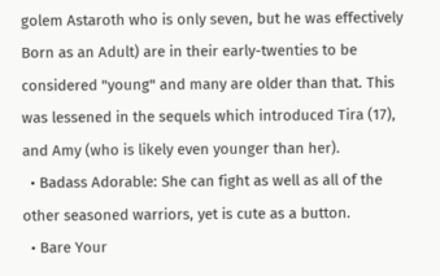golem Astaroth who is only seven, but he was effectively Born as an Adult) are in their early-twenties to be considered "young" and many are older than that. This was lessened in the sequels which introduced Tira (17), and Amy (who is likely even younger than her).
  • Badass Adorable: She can fight as well as all of the other seasoned warriors, yet is cute as a button.
  • Bare Your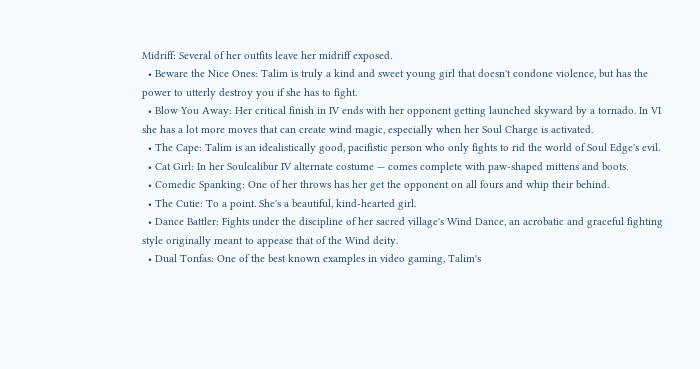Midriff: Several of her outfits leave her midriff exposed.
  • Beware the Nice Ones: Talim is truly a kind and sweet young girl that doesn't condone violence, but has the power to utterly destroy you if she has to fight.
  • Blow You Away: Her critical finish in IV ends with her opponent getting launched skyward by a tornado. In VI she has a lot more moves that can create wind magic, especially when her Soul Charge is activated.
  • The Cape: Talim is an idealistically good, pacifistic person who only fights to rid the world of Soul Edge's evil.
  • Cat Girl: In her Soulcalibur IV alternate costume — comes complete with paw-shaped mittens and boots.
  • Comedic Spanking: One of her throws has her get the opponent on all fours and whip their behind.
  • The Cutie: To a point. She's a beautiful, kind-hearted girl.
  • Dance Battler: Fights under the discipline of her sacred village's Wind Dance, an acrobatic and graceful fighting style originally meant to appease that of the Wind deity.
  • Dual Tonfas: One of the best known examples in video gaming, Talim's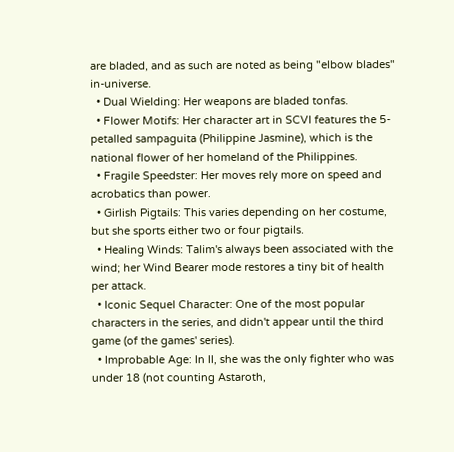are bladed, and as such are noted as being "elbow blades" in-universe.
  • Dual Wielding: Her weapons are bladed tonfas.
  • Flower Motifs: Her character art in SCVI features the 5-petalled sampaguita (Philippine Jasmine), which is the national flower of her homeland of the Philippines.
  • Fragile Speedster: Her moves rely more on speed and acrobatics than power.
  • Girlish Pigtails: This varies depending on her costume, but she sports either two or four pigtails.
  • Healing Winds: Talim's always been associated with the wind; her Wind Bearer mode restores a tiny bit of health per attack.
  • Iconic Sequel Character: One of the most popular characters in the series, and didn't appear until the third game (of the games' series).
  • Improbable Age: In II, she was the only fighter who was under 18 (not counting Astaroth,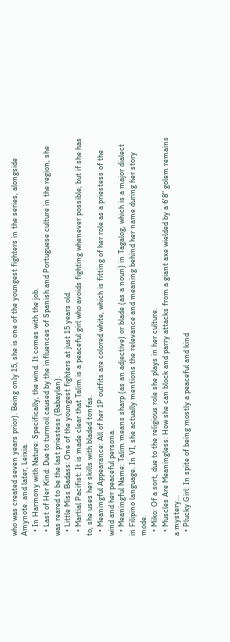who was created seven years prior). Being only 15, she is one of the youngest fighters in the series, alongside Amynote  and later, Leixia.
  • In Harmony with Nature: Specifically, the wind. It comes with the job.
  • Last of Her Kind: Due to turmoil caused by the influences of Spanish and Portuguese culture in the region, she was reared to be the last priestess (Babaylan).
  • Little Miss Badass: One of the youngest fighters at just 15 years old.
  • Martial Pacifist: It is made clear that Talim is a peaceful girl who avoids fighting whenever possible, but if she has to, she uses her skills with bladed tonfas.
  • Meaningful Appearance: All of her 1P outfits are colored white, which is fitting of her role as a priestess of the wind and her peaceful persona.
  • Meaningful Name: Talim means sharp (as an adjective) or blade (as a noun) in Tagalog, which is a major dialect in Filipino language. In VI, she actually mentions the relevance and meaning behind her name during her story mode.
  • Miko: Of a sort, due to the religious role she plays in her culture.
  • Muscles Are Meaningless: How she can block and parry attacks from a giant axe wielded by a 6'8" golem remains a mystery...
  • Plucky Girl: In spite of being mostly a peaceful and kind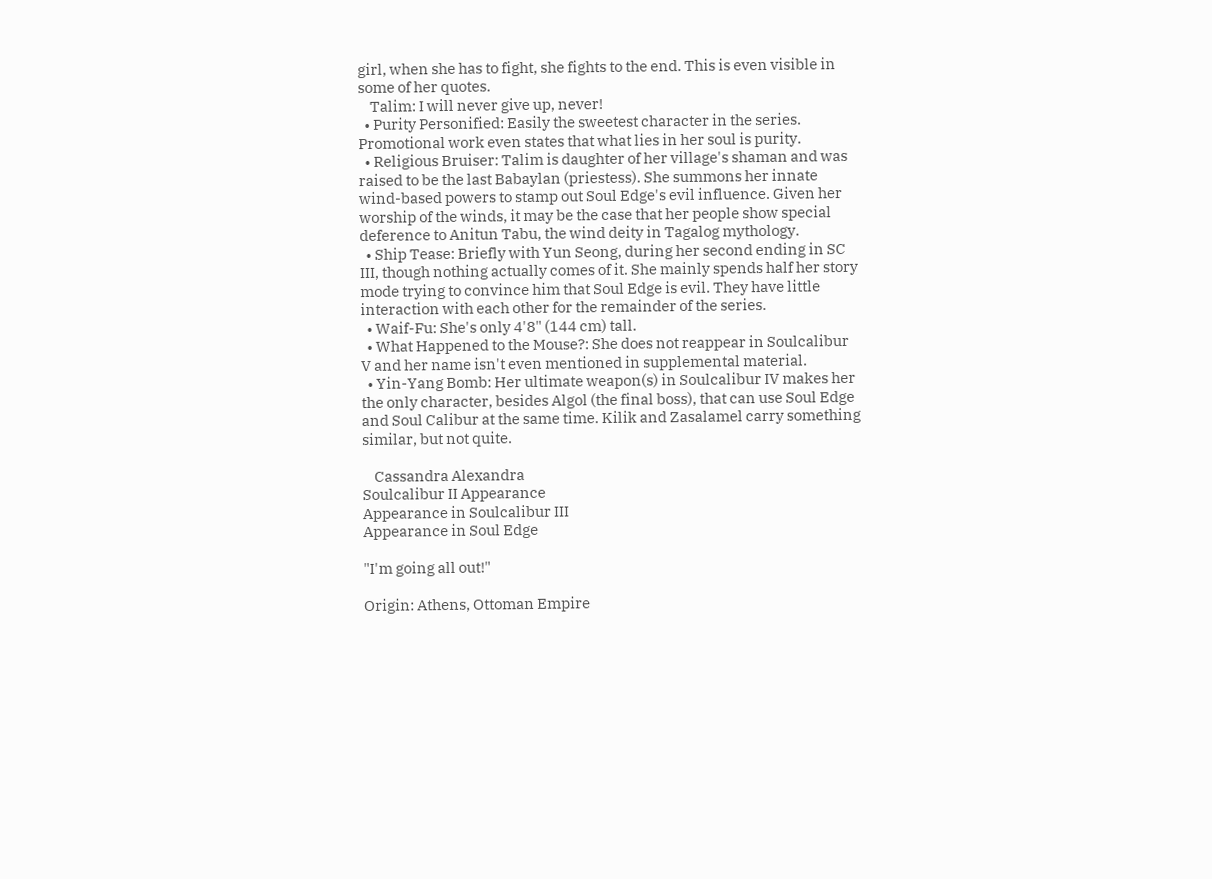girl, when she has to fight, she fights to the end. This is even visible in some of her quotes.
    Talim: I will never give up, never!
  • Purity Personified: Easily the sweetest character in the series. Promotional work even states that what lies in her soul is purity.
  • Religious Bruiser: Talim is daughter of her village's shaman and was raised to be the last Babaylan (priestess). She summons her innate wind-based powers to stamp out Soul Edge's evil influence. Given her worship of the winds, it may be the case that her people show special deference to Anitun Tabu, the wind deity in Tagalog mythology.
  • Ship Tease: Briefly with Yun Seong, during her second ending in SC III, though nothing actually comes of it. She mainly spends half her story mode trying to convince him that Soul Edge is evil. They have little interaction with each other for the remainder of the series.
  • Waif-Fu: She's only 4'8" (144 cm) tall.
  • What Happened to the Mouse?: She does not reappear in Soulcalibur V and her name isn't even mentioned in supplemental material.
  • Yin-Yang Bomb: Her ultimate weapon(s) in Soulcalibur IV makes her the only character, besides Algol (the final boss), that can use Soul Edge and Soul Calibur at the same time. Kilik and Zasalamel carry something similar, but not quite.

    Cassandra Alexandra
Soulcalibur II Appearance
Appearance in Soulcalibur III
Appearance in Soul Edge

"I'm going all out!"

Origin: Athens, Ottoman Empire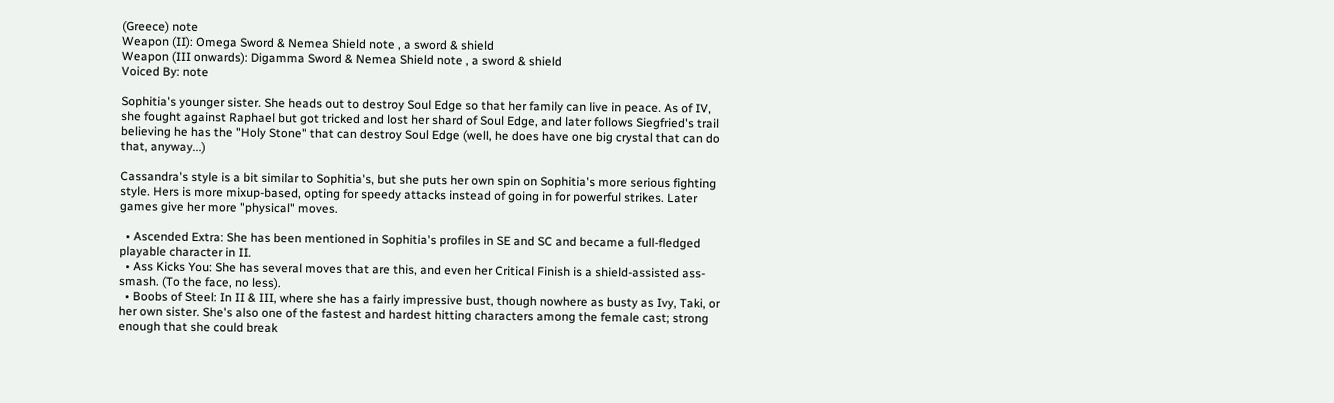(Greece) note
Weapon (II): Omega Sword & Nemea Shield note , a sword & shield
Weapon (III onwards): Digamma Sword & Nemea Shield note , a sword & shield
Voiced By: note

Sophitia's younger sister. She heads out to destroy Soul Edge so that her family can live in peace. As of IV, she fought against Raphael but got tricked and lost her shard of Soul Edge, and later follows Siegfried's trail believing he has the "Holy Stone" that can destroy Soul Edge (well, he does have one big crystal that can do that, anyway...)

Cassandra's style is a bit similar to Sophitia's, but she puts her own spin on Sophitia's more serious fighting style. Hers is more mixup-based, opting for speedy attacks instead of going in for powerful strikes. Later games give her more "physical" moves.

  • Ascended Extra: She has been mentioned in Sophitia's profiles in SE and SC and became a full-fledged playable character in II.
  • Ass Kicks You: She has several moves that are this, and even her Critical Finish is a shield-assisted ass-smash. (To the face, no less).
  • Boobs of Steel: In II & III, where she has a fairly impressive bust, though nowhere as busty as Ivy, Taki, or her own sister. She's also one of the fastest and hardest hitting characters among the female cast; strong enough that she could break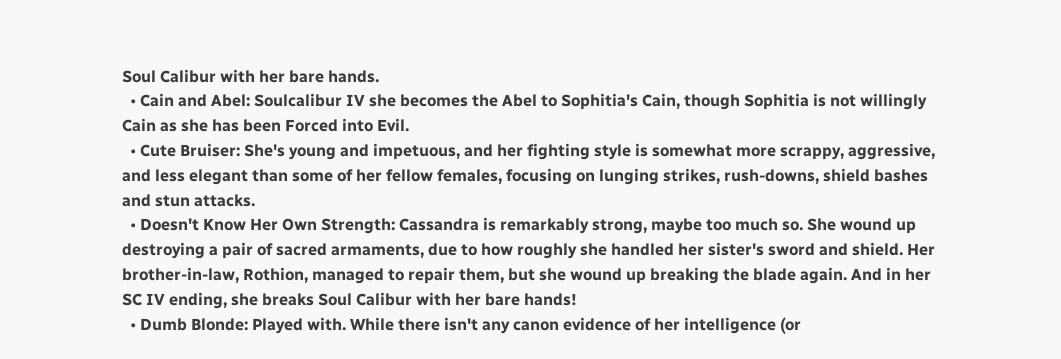Soul Calibur with her bare hands.
  • Cain and Abel: Soulcalibur IV she becomes the Abel to Sophitia's Cain, though Sophitia is not willingly Cain as she has been Forced into Evil.
  • Cute Bruiser: She's young and impetuous, and her fighting style is somewhat more scrappy, aggressive, and less elegant than some of her fellow females, focusing on lunging strikes, rush-downs, shield bashes and stun attacks.
  • Doesn't Know Her Own Strength: Cassandra is remarkably strong, maybe too much so. She wound up destroying a pair of sacred armaments, due to how roughly she handled her sister's sword and shield. Her brother-in-law, Rothion, managed to repair them, but she wound up breaking the blade again. And in her SC IV ending, she breaks Soul Calibur with her bare hands!
  • Dumb Blonde: Played with. While there isn't any canon evidence of her intelligence (or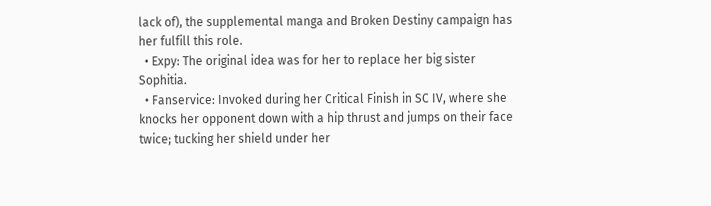lack of), the supplemental manga and Broken Destiny campaign has her fulfill this role.
  • Expy: The original idea was for her to replace her big sister Sophitia.
  • Fanservice: Invoked during her Critical Finish in SC IV, where she knocks her opponent down with a hip thrust and jumps on their face twice; tucking her shield under her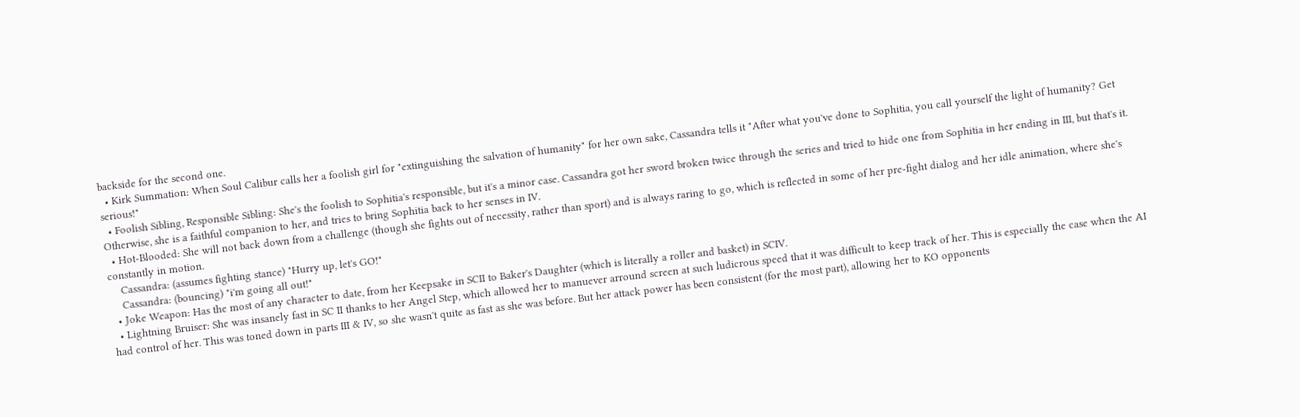backside for the second one.
  • Kirk Summation: When Soul Calibur calls her a foolish girl for "extinguishing the salvation of humanity" for her own sake, Cassandra tells it "After what you've done to Sophitia, you call yourself the light of humanity? Get serious!"
  • Foolish Sibling, Responsible Sibling: She's the foolish to Sophitia's responsible, but it's a minor case. Cassandra got her sword broken twice through the series and tried to hide one from Sophitia in her ending in III, but that's it. Otherwise, she is a faithful companion to her, and tries to bring Sophitia back to her senses in IV.
  • Hot-Blooded: She will not back down from a challenge (though she fights out of necessity, rather than sport) and is always raring to go, which is reflected in some of her pre-fight dialog and her idle animation, where she's constantly in motion.
    Cassandra: (assumes fighting stance) "Hurry up, let's GO!"
    Cassandra: (bouncing) "i'm going all out!"
  • Joke Weapon: Has the most of any character to date, from her Keepsake in SCII to Baker's Daughter (which is literally a roller and basket) in SCIV.
  • Lightning Bruiser: She was insanely fast in SC II thanks to her Angel Step, which allowed her to manuever arround screen at such ludicrous speed that it was difficult to keep track of her. This is especially the case when the AI had control of her. This was toned down in parts III & IV, so she wasn't quite as fast as she was before. But her attack power has been consistent (for the most part), allowing her to KO opponents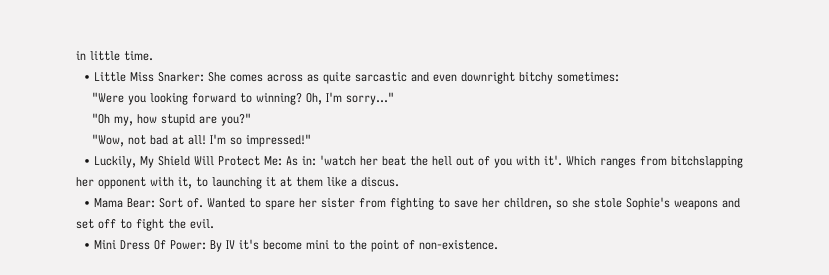in little time.
  • Little Miss Snarker: She comes across as quite sarcastic and even downright bitchy sometimes:
    "Were you looking forward to winning? Oh, I'm sorry..."
    "Oh my, how stupid are you?"
    "Wow, not bad at all! I'm so impressed!"
  • Luckily, My Shield Will Protect Me: As in: 'watch her beat the hell out of you with it'. Which ranges from bitchslapping her opponent with it, to launching it at them like a discus.
  • Mama Bear: Sort of. Wanted to spare her sister from fighting to save her children, so she stole Sophie's weapons and set off to fight the evil.
  • Mini Dress Of Power: By IV it's become mini to the point of non-existence.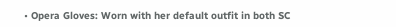• Opera Gloves: Worn with her default outfit in both SC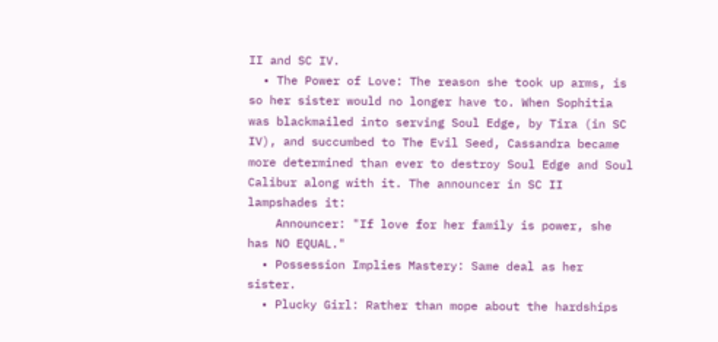II and SC IV.
  • The Power of Love: The reason she took up arms, is so her sister would no longer have to. When Sophitia was blackmailed into serving Soul Edge, by Tira (in SC IV), and succumbed to The Evil Seed, Cassandra became more determined than ever to destroy Soul Edge and Soul Calibur along with it. The announcer in SC II lampshades it:
    Announcer: "If love for her family is power, she has NO EQUAL."
  • Possession Implies Mastery: Same deal as her sister.
  • Plucky Girl: Rather than mope about the hardships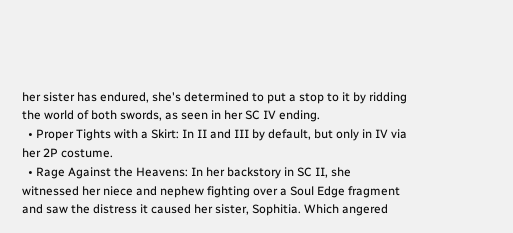her sister has endured, she's determined to put a stop to it by ridding the world of both swords, as seen in her SC IV ending.
  • Proper Tights with a Skirt: In II and III by default, but only in IV via her 2P costume.
  • Rage Against the Heavens: In her backstory in SC II, she witnessed her niece and nephew fighting over a Soul Edge fragment and saw the distress it caused her sister, Sophitia. Which angered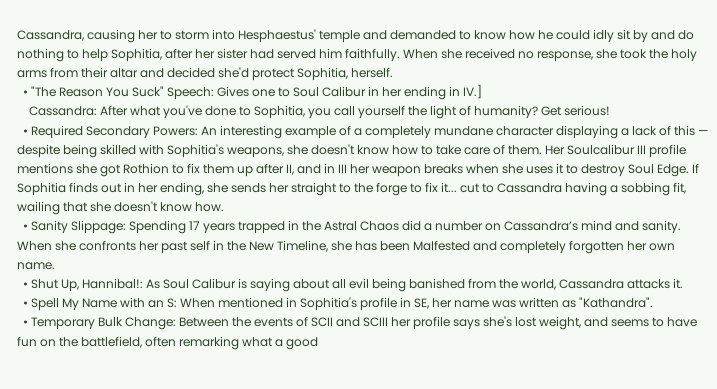Cassandra, causing her to storm into Hesphaestus' temple and demanded to know how he could idly sit by and do nothing to help Sophitia, after her sister had served him faithfully. When she received no response, she took the holy arms from their altar and decided she'd protect Sophitia, herself.
  • "The Reason You Suck" Speech: Gives one to Soul Calibur in her ending in IV.]
    Cassandra: After what you've done to Sophitia, you call yourself the light of humanity? Get serious!
  • Required Secondary Powers: An interesting example of a completely mundane character displaying a lack of this — despite being skilled with Sophitia's weapons, she doesn't know how to take care of them. Her Soulcalibur III profile mentions she got Rothion to fix them up after II, and in III her weapon breaks when she uses it to destroy Soul Edge. If Sophitia finds out in her ending, she sends her straight to the forge to fix it... cut to Cassandra having a sobbing fit, wailing that she doesn't know how.
  • Sanity Slippage: Spending 17 years trapped in the Astral Chaos did a number on Cassandra’s mind and sanity. When she confronts her past self in the New Timeline, she has been Malfested and completely forgotten her own name.
  • Shut Up, Hannibal!: As Soul Calibur is saying about all evil being banished from the world, Cassandra attacks it.
  • Spell My Name with an S: When mentioned in Sophitia's profile in SE, her name was written as "Kathandra".
  • Temporary Bulk Change: Between the events of SCII and SCIII her profile says she's lost weight, and seems to have fun on the battlefield, often remarking what a good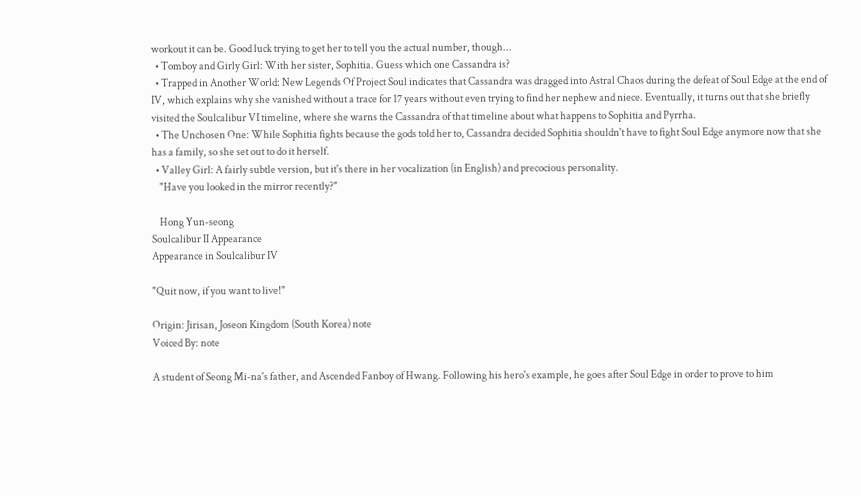workout it can be. Good luck trying to get her to tell you the actual number, though...
  • Tomboy and Girly Girl: With her sister, Sophitia. Guess which one Cassandra is?
  • Trapped in Another World: New Legends Of Project Soul indicates that Cassandra was dragged into Astral Chaos during the defeat of Soul Edge at the end of IV, which explains why she vanished without a trace for 17 years without even trying to find her nephew and niece. Eventually, it turns out that she briefly visited the Soulcalibur VI timeline, where she warns the Cassandra of that timeline about what happens to Sophitia and Pyrrha.
  • The Unchosen One: While Sophitia fights because the gods told her to, Cassandra decided Sophitia shouldn't have to fight Soul Edge anymore now that she has a family, so she set out to do it herself.
  • Valley Girl: A fairly subtle version, but it's there in her vocalization (in English) and precocious personality.
    "Have you looked in the mirror recently?"

    Hong Yun-seong
Soulcalibur II Appearance
Appearance in Soulcalibur IV

"Quit now, if you want to live!"

Origin: Jirisan, Joseon Kingdom (South Korea) note
Voiced By: note

A student of Seong Mi-na's father, and Ascended Fanboy of Hwang. Following his hero's example, he goes after Soul Edge in order to prove to him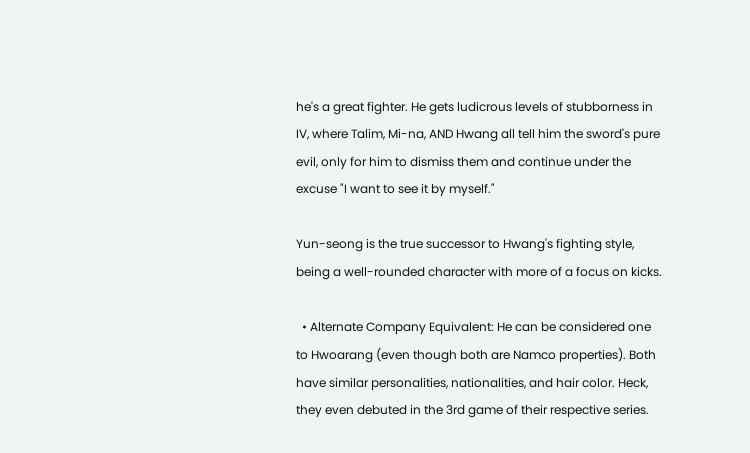he's a great fighter. He gets ludicrous levels of stubborness in IV, where Talim, Mi-na, AND Hwang all tell him the sword's pure evil, only for him to dismiss them and continue under the excuse "I want to see it by myself."

Yun-seong is the true successor to Hwang's fighting style, being a well-rounded character with more of a focus on kicks.

  • Alternate Company Equivalent: He can be considered one to Hwoarang (even though both are Namco properties). Both have similar personalities, nationalities, and hair color. Heck, they even debuted in the 3rd game of their respective series.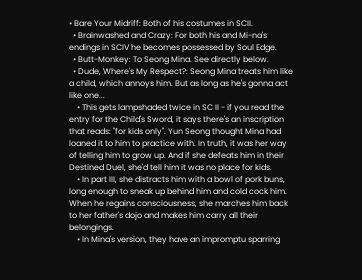• Bare Your Midriff: Both of his costumes in SCII.
  • Brainwashed and Crazy: For both his and Mi-na's endings in SCIV he becomes possessed by Soul Edge.
  • Butt-Monkey: To Seong Mina. See directly below.
  • Dude, Where's My Respect?: Seong Mina treats him like a child, which annoys him. But as long as he's gonna act like one...
    • This gets lampshaded twice in SC II - if you read the entry for the Child's Sword, it says there's an inscription that reads: "for kids only". Yun Seong thought Mina had loaned it to him to practice with. In truth, it was her way of telling him to grow up. And if she defeats him in their Destined Duel, she'd tell him it was no place for kids.
    • In part III, she distracts him with a bowl of pork buns, long enough to sneak up behind him and cold cock him. When he regains consciousness, she marches him back to her father's dojo and makes him carry all their belongings.
    • In Mina's version, they have an impromptu sparring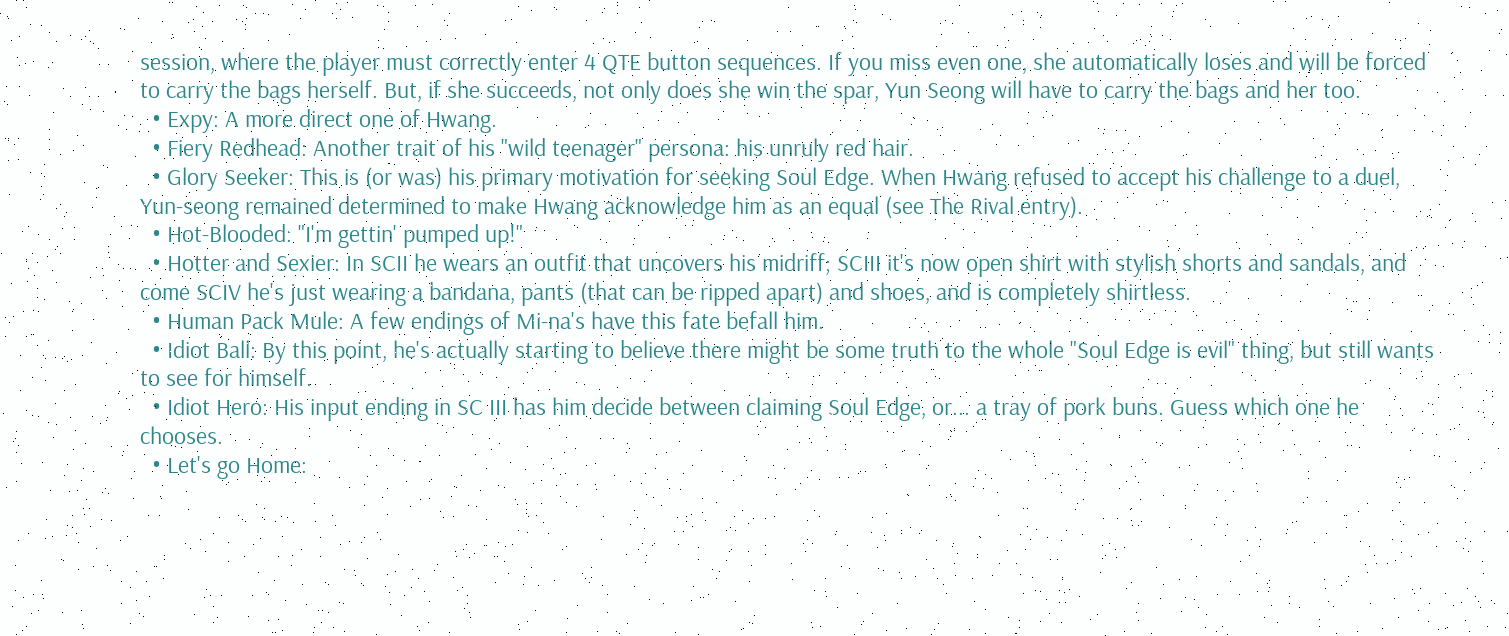session, where the player must correctly enter 4 QTE button sequences. If you miss even one, she automatically loses and will be forced to carry the bags herself. But, if she succeeds, not only does she win the spar, Yun Seong will have to carry the bags and her too.
  • Expy: A more direct one of Hwang.
  • Fiery Redhead: Another trait of his "wild teenager" persona: his unruly red hair.
  • Glory Seeker: This is (or was) his primary motivation for seeking Soul Edge. When Hwang refused to accept his challenge to a duel, Yun-seong remained determined to make Hwang acknowledge him as an equal (see The Rival entry).
  • Hot-Blooded: "I'm gettin' pumped up!"
  • Hotter and Sexier: In SCII he wears an outfit that uncovers his midriff; SCIII it's now open shirt with stylish shorts and sandals, and come SCIV he's just wearing a bandana, pants (that can be ripped apart) and shoes, and is completely shirtless.
  • Human Pack Mule: A few endings of Mi-na's have this fate befall him.
  • Idiot Ball: By this point, he's actually starting to believe there might be some truth to the whole "Soul Edge is evil" thing, but still wants to see for himself.
  • Idiot Hero: His input ending in SC III has him decide between claiming Soul Edge, or... a tray of pork buns. Guess which one he chooses.
  • Let's go Home: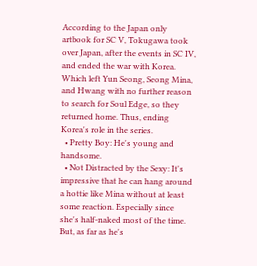According to the Japan only artbook for SC V, Tokugawa took over Japan, after the events in SC IV, and ended the war with Korea. Which left Yun Seong, Seong Mina, and Hwang with no further reason to search for Soul Edge, so they returned home. Thus, ending Korea's role in the series.
  • Pretty Boy: He's young and handsome.
  • Not Distracted by the Sexy: It's impressive that he can hang around a hottie like Mina without at least some reaction. Especially since she's half-naked most of the time. But, as far as he's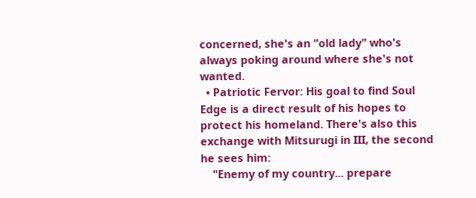concerned, she's an "old lady" who's always poking around where she's not wanted.
  • Patriotic Fervor: His goal to find Soul Edge is a direct result of his hopes to protect his homeland. There's also this exchange with Mitsurugi in III, the second he sees him:
    "Enemy of my country... prepare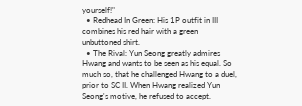yourself!"
  • Redhead In Green: His 1P outfit in III combines his red hair with a green unbuttoned shirt.
  • The Rival: Yun Seong greatly admires Hwang and wants to be seen as his equal. So much so, that he challenged Hwang to a duel, prior to SC II. When Hwang realized Yun Seong's motive, he refused to accept.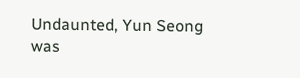Undaunted, Yun Seong was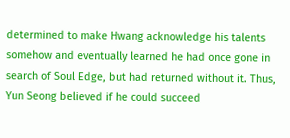determined to make Hwang acknowledge his talents somehow and eventually learned he had once gone in search of Soul Edge, but had returned without it. Thus, Yun Seong believed if he could succeed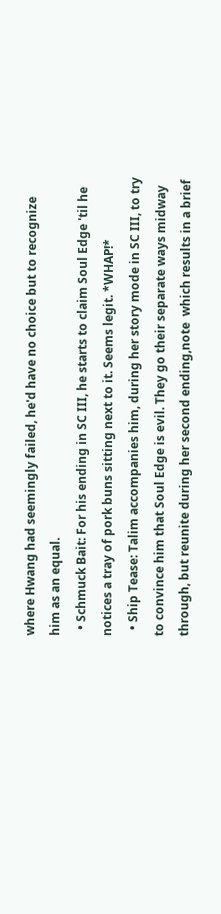where Hwang had seemingly failed, he'd have no choice but to recognize him as an equal.
  • Schmuck Bait: For his ending in SC III, he starts to claim Soul Edge 'til he notices a tray of pork buns sitting next to it. Seems legit. *WHAP!*
  • Ship Tease: Talim accompanies him, during her story mode in SC III, to try to convince him that Soul Edge is evil. They go their separate ways midway through, but reunite during her second ending,note  which results in a brief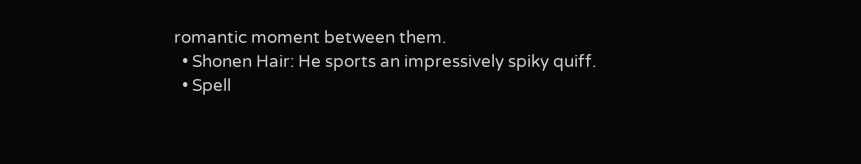romantic moment between them.
  • Shonen Hair: He sports an impressively spiky quiff.
  • Spell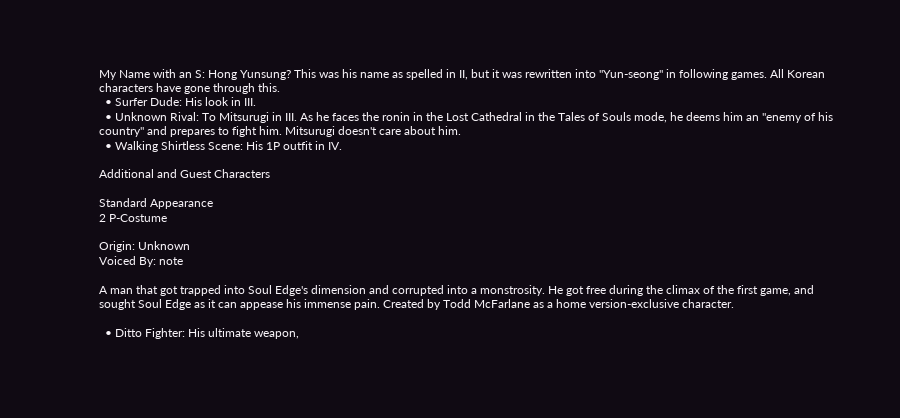My Name with an S: Hong Yunsung? This was his name as spelled in II, but it was rewritten into "Yun-seong" in following games. All Korean characters have gone through this.
  • Surfer Dude: His look in III.
  • Unknown Rival: To Mitsurugi in III. As he faces the ronin in the Lost Cathedral in the Tales of Souls mode, he deems him an "enemy of his country" and prepares to fight him. Mitsurugi doesn't care about him.
  • Walking Shirtless Scene: His 1P outfit in IV.

Additional and Guest Characters

Standard Appearance
2 P-Costume

Origin: Unknown
Voiced By: note

A man that got trapped into Soul Edge's dimension and corrupted into a monstrosity. He got free during the climax of the first game, and sought Soul Edge as it can appease his immense pain. Created by Todd McFarlane as a home version-exclusive character.

  • Ditto Fighter: His ultimate weapon,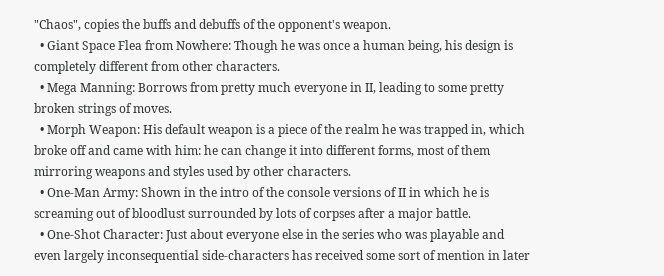"Chaos", copies the buffs and debuffs of the opponent's weapon.
  • Giant Space Flea from Nowhere: Though he was once a human being, his design is completely different from other characters.
  • Mega Manning: Borrows from pretty much everyone in II, leading to some pretty broken strings of moves.
  • Morph Weapon: His default weapon is a piece of the realm he was trapped in, which broke off and came with him: he can change it into different forms, most of them mirroring weapons and styles used by other characters.
  • One-Man Army: Shown in the intro of the console versions of II in which he is screaming out of bloodlust surrounded by lots of corpses after a major battle.
  • One-Shot Character: Just about everyone else in the series who was playable and even largely inconsequential side-characters has received some sort of mention in later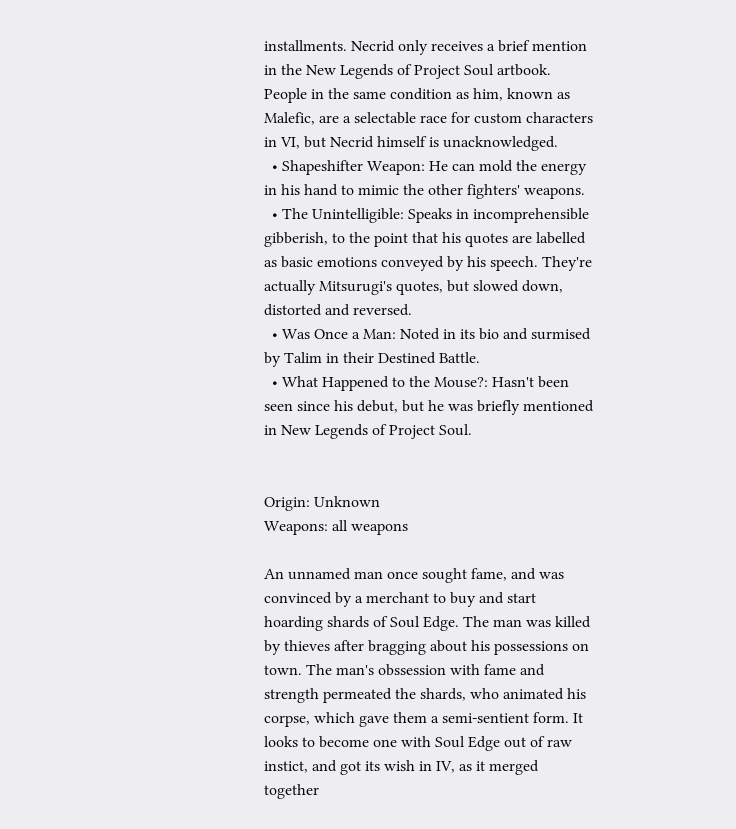installments. Necrid only receives a brief mention in the New Legends of Project Soul artbook. People in the same condition as him, known as Malefic, are a selectable race for custom characters in VI, but Necrid himself is unacknowledged.
  • Shapeshifter Weapon: He can mold the energy in his hand to mimic the other fighters' weapons.
  • The Unintelligible: Speaks in incomprehensible gibberish, to the point that his quotes are labelled as basic emotions conveyed by his speech. They're actually Mitsurugi's quotes, but slowed down, distorted and reversed.
  • Was Once a Man: Noted in its bio and surmised by Talim in their Destined Battle.
  • What Happened to the Mouse?: Hasn't been seen since his debut, but he was briefly mentioned in New Legends of Project Soul.


Origin: Unknown
Weapons: all weapons

An unnamed man once sought fame, and was convinced by a merchant to buy and start hoarding shards of Soul Edge. The man was killed by thieves after bragging about his possessions on town. The man's obssession with fame and strength permeated the shards, who animated his corpse, which gave them a semi-sentient form. It looks to become one with Soul Edge out of raw instict, and got its wish in IV, as it merged together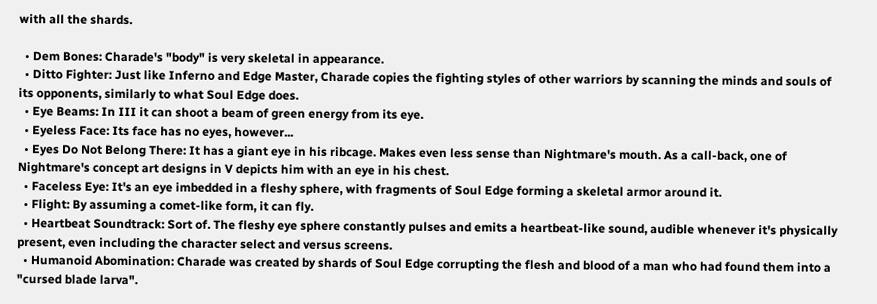with all the shards.

  • Dem Bones: Charade's "body" is very skeletal in appearance.
  • Ditto Fighter: Just like Inferno and Edge Master, Charade copies the fighting styles of other warriors by scanning the minds and souls of its opponents, similarly to what Soul Edge does.
  • Eye Beams: In III it can shoot a beam of green energy from its eye.
  • Eyeless Face: Its face has no eyes, however...
  • Eyes Do Not Belong There: It has a giant eye in his ribcage. Makes even less sense than Nightmare's mouth. As a call-back, one of Nightmare's concept art designs in V depicts him with an eye in his chest.
  • Faceless Eye: It's an eye imbedded in a fleshy sphere, with fragments of Soul Edge forming a skeletal armor around it.
  • Flight: By assuming a comet-like form, it can fly.
  • Heartbeat Soundtrack: Sort of. The fleshy eye sphere constantly pulses and emits a heartbeat-like sound, audible whenever it's physically present, even including the character select and versus screens.
  • Humanoid Abomination: Charade was created by shards of Soul Edge corrupting the flesh and blood of a man who had found them into a "cursed blade larva".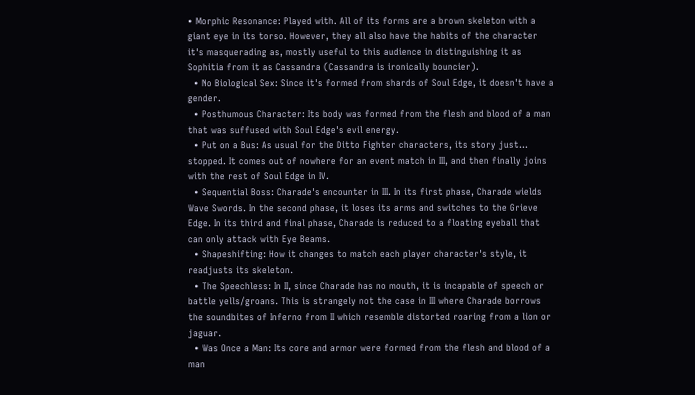• Morphic Resonance: Played with. All of its forms are a brown skeleton with a giant eye in its torso. However, they all also have the habits of the character it's masquerading as, mostly useful to this audience in distinguishing it as Sophitia from it as Cassandra (Cassandra is ironically bouncier).
  • No Biological Sex: Since it's formed from shards of Soul Edge, it doesn't have a gender.
  • Posthumous Character: Its body was formed from the flesh and blood of a man that was suffused with Soul Edge's evil energy.
  • Put on a Bus: As usual for the Ditto Fighter characters, its story just... stopped. It comes out of nowhere for an event match in III, and then finally joins with the rest of Soul Edge in IV.
  • Sequential Boss: Charade's encounter in III. In its first phase, Charade wields Wave Swords. In the second phase, it loses its arms and switches to the Grieve Edge. In its third and final phase, Charade is reduced to a floating eyeball that can only attack with Eye Beams.
  • Shapeshifting: How it changes to match each player character's style, it readjusts its skeleton.
  • The Speechless: In II, since Charade has no mouth, it is incapable of speech or battle yells/groans. This is strangely not the case in III where Charade borrows the soundbites of Inferno from II which resemble distorted roaring from a lion or jaguar.
  • Was Once a Man: Its core and armor were formed from the flesh and blood of a man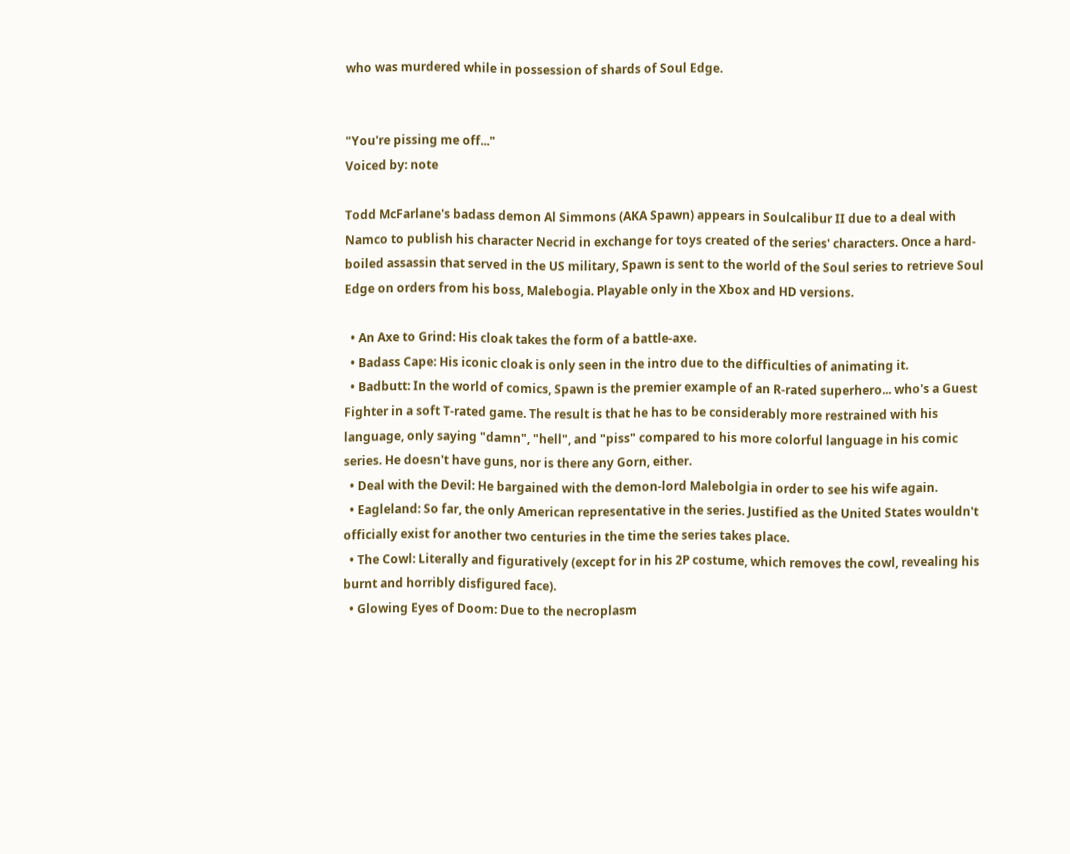who was murdered while in possession of shards of Soul Edge.


"You're pissing me off..."
Voiced by: note

Todd McFarlane's badass demon Al Simmons (AKA Spawn) appears in Soulcalibur II due to a deal with Namco to publish his character Necrid in exchange for toys created of the series' characters. Once a hard-boiled assassin that served in the US military, Spawn is sent to the world of the Soul series to retrieve Soul Edge on orders from his boss, Malebogia. Playable only in the Xbox and HD versions.

  • An Axe to Grind: His cloak takes the form of a battle-axe.
  • Badass Cape: His iconic cloak is only seen in the intro due to the difficulties of animating it.
  • Badbutt: In the world of comics, Spawn is the premier example of an R-rated superhero... who's a Guest Fighter in a soft T-rated game. The result is that he has to be considerably more restrained with his language, only saying "damn", "hell", and "piss" compared to his more colorful language in his comic series. He doesn't have guns, nor is there any Gorn, either.
  • Deal with the Devil: He bargained with the demon-lord Malebolgia in order to see his wife again.
  • Eagleland: So far, the only American representative in the series. Justified as the United States wouldn't officially exist for another two centuries in the time the series takes place.
  • The Cowl: Literally and figuratively (except for in his 2P costume, which removes the cowl, revealing his burnt and horribly disfigured face).
  • Glowing Eyes of Doom: Due to the necroplasm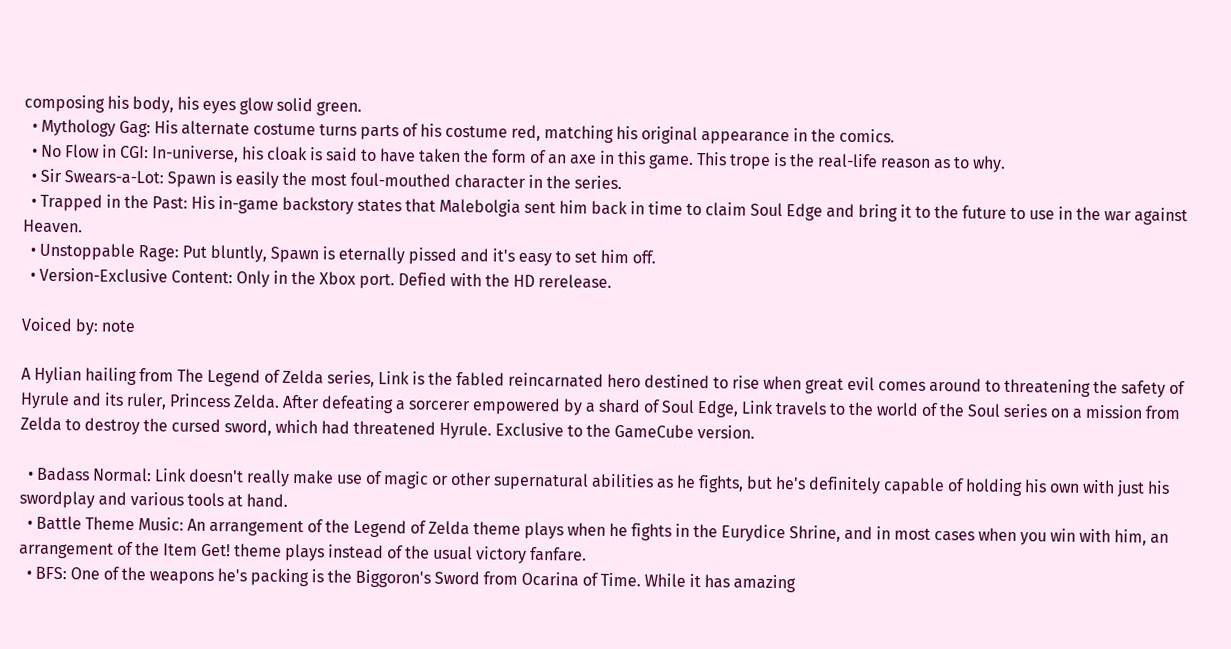composing his body, his eyes glow solid green.
  • Mythology Gag: His alternate costume turns parts of his costume red, matching his original appearance in the comics.
  • No Flow in CGI: In-universe, his cloak is said to have taken the form of an axe in this game. This trope is the real-life reason as to why.
  • Sir Swears-a-Lot: Spawn is easily the most foul-mouthed character in the series.
  • Trapped in the Past: His in-game backstory states that Malebolgia sent him back in time to claim Soul Edge and bring it to the future to use in the war against Heaven.
  • Unstoppable Rage: Put bluntly, Spawn is eternally pissed and it's easy to set him off.
  • Version-Exclusive Content: Only in the Xbox port. Defied with the HD rerelease.

Voiced by: note

A Hylian hailing from The Legend of Zelda series, Link is the fabled reincarnated hero destined to rise when great evil comes around to threatening the safety of Hyrule and its ruler, Princess Zelda. After defeating a sorcerer empowered by a shard of Soul Edge, Link travels to the world of the Soul series on a mission from Zelda to destroy the cursed sword, which had threatened Hyrule. Exclusive to the GameCube version.

  • Badass Normal: Link doesn't really make use of magic or other supernatural abilities as he fights, but he's definitely capable of holding his own with just his swordplay and various tools at hand.
  • Battle Theme Music: An arrangement of the Legend of Zelda theme plays when he fights in the Eurydice Shrine, and in most cases when you win with him, an arrangement of the Item Get! theme plays instead of the usual victory fanfare.
  • BFS: One of the weapons he's packing is the Biggoron's Sword from Ocarina of Time. While it has amazing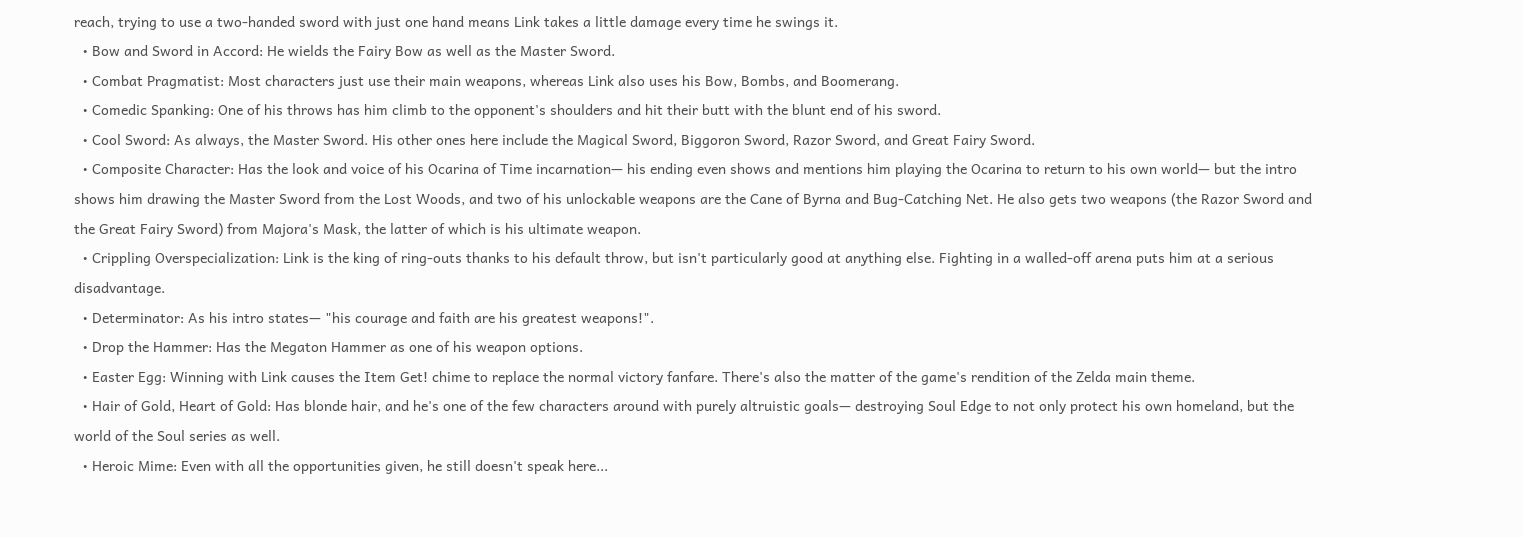reach, trying to use a two-handed sword with just one hand means Link takes a little damage every time he swings it.
  • Bow and Sword in Accord: He wields the Fairy Bow as well as the Master Sword.
  • Combat Pragmatist: Most characters just use their main weapons, whereas Link also uses his Bow, Bombs, and Boomerang.
  • Comedic Spanking: One of his throws has him climb to the opponent's shoulders and hit their butt with the blunt end of his sword.
  • Cool Sword: As always, the Master Sword. His other ones here include the Magical Sword, Biggoron Sword, Razor Sword, and Great Fairy Sword.
  • Composite Character: Has the look and voice of his Ocarina of Time incarnation— his ending even shows and mentions him playing the Ocarina to return to his own world— but the intro shows him drawing the Master Sword from the Lost Woods, and two of his unlockable weapons are the Cane of Byrna and Bug-Catching Net. He also gets two weapons (the Razor Sword and the Great Fairy Sword) from Majora's Mask, the latter of which is his ultimate weapon.
  • Crippling Overspecialization: Link is the king of ring-outs thanks to his default throw, but isn't particularly good at anything else. Fighting in a walled-off arena puts him at a serious disadvantage.
  • Determinator: As his intro states— "his courage and faith are his greatest weapons!".
  • Drop the Hammer: Has the Megaton Hammer as one of his weapon options.
  • Easter Egg: Winning with Link causes the Item Get! chime to replace the normal victory fanfare. There's also the matter of the game's rendition of the Zelda main theme.
  • Hair of Gold, Heart of Gold: Has blonde hair, and he's one of the few characters around with purely altruistic goals— destroying Soul Edge to not only protect his own homeland, but the world of the Soul series as well.
  • Heroic Mime: Even with all the opportunities given, he still doesn't speak here...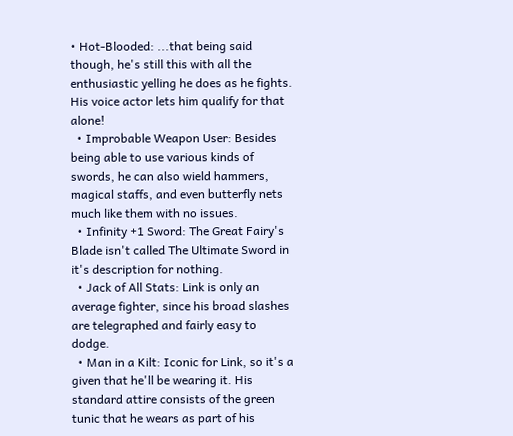• Hot-Blooded: ...that being said though, he's still this with all the enthusiastic yelling he does as he fights. His voice actor lets him qualify for that alone!
  • Improbable Weapon User: Besides being able to use various kinds of swords, he can also wield hammers, magical staffs, and even butterfly nets much like them with no issues.
  • Infinity +1 Sword: The Great Fairy's Blade isn't called The Ultimate Sword in it's description for nothing.
  • Jack of All Stats: Link is only an average fighter, since his broad slashes are telegraphed and fairly easy to dodge.
  • Man in a Kilt: Iconic for Link, so it's a given that he'll be wearing it. His standard attire consists of the green tunic that he wears as part of his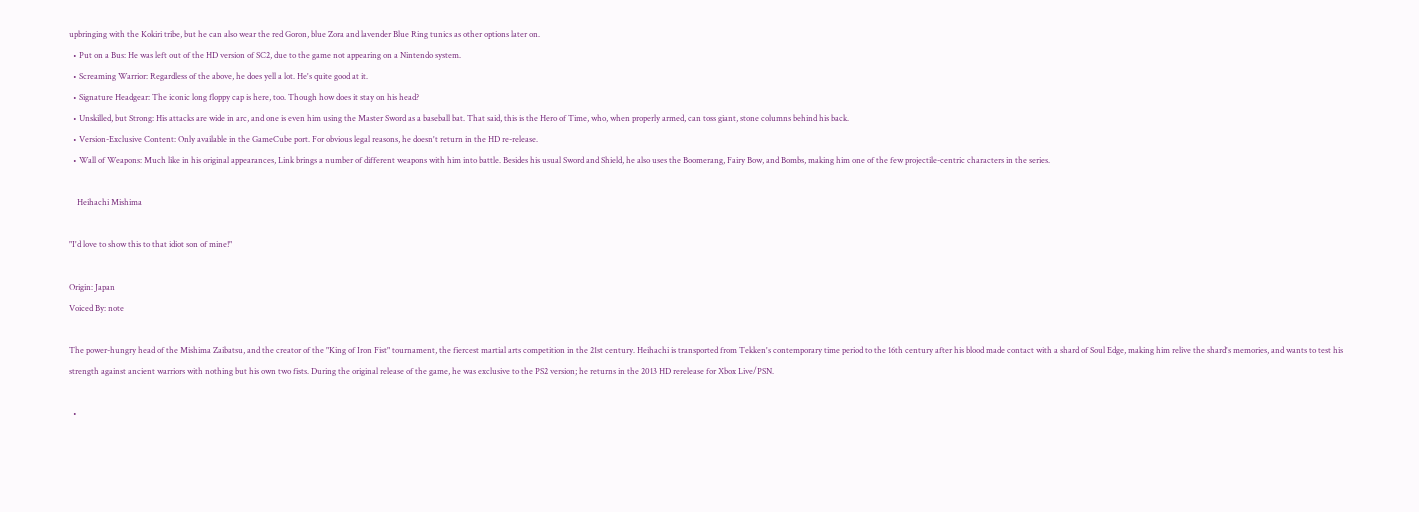upbringing with the Kokiri tribe, but he can also wear the red Goron, blue Zora and lavender Blue Ring tunics as other options later on.
  • Put on a Bus: He was left out of the HD version of SC2, due to the game not appearing on a Nintendo system.
  • Screaming Warrior: Regardless of the above, he does yell a lot. He's quite good at it.
  • Signature Headgear: The iconic long floppy cap is here, too. Though how does it stay on his head?
  • Unskilled, but Strong: His attacks are wide in arc, and one is even him using the Master Sword as a baseball bat. That said, this is the Hero of Time, who, when properly armed, can toss giant, stone columns behind his back.
  • Version-Exclusive Content: Only available in the GameCube port. For obvious legal reasons, he doesn't return in the HD re-release.
  • Wall of Weapons: Much like in his original appearances, Link brings a number of different weapons with him into battle. Besides his usual Sword and Shield, he also uses the Boomerang, Fairy Bow, and Bombs, making him one of the few projectile-centric characters in the series.

    Heihachi Mishima

"I'd love to show this to that idiot son of mine!"

Origin: Japan
Voiced By: note

The power-hungry head of the Mishima Zaibatsu, and the creator of the "King of Iron Fist" tournament, the fiercest martial arts competition in the 21st century. Heihachi is transported from Tekken's contemporary time period to the 16th century after his blood made contact with a shard of Soul Edge, making him relive the shard's memories, and wants to test his strength against ancient warriors with nothing but his own two fists. During the original release of the game, he was exclusive to the PS2 version; he returns in the 2013 HD rerelease for Xbox Live/PSN.

  •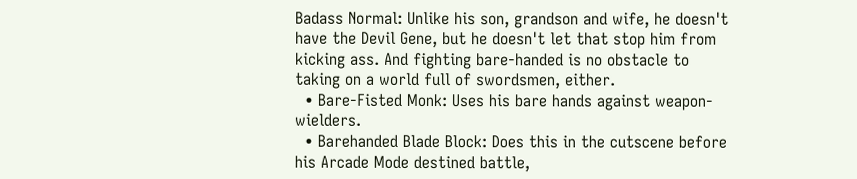Badass Normal: Unlike his son, grandson and wife, he doesn't have the Devil Gene, but he doesn't let that stop him from kicking ass. And fighting bare-handed is no obstacle to taking on a world full of swordsmen, either.
  • Bare-Fisted Monk: Uses his bare hands against weapon-wielders.
  • Barehanded Blade Block: Does this in the cutscene before his Arcade Mode destined battle,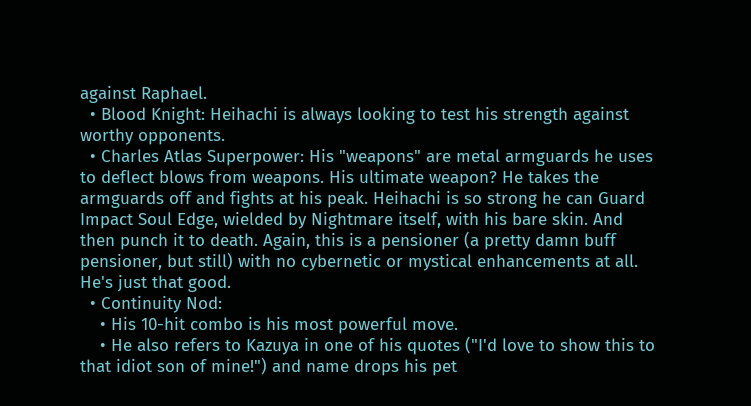against Raphael.
  • Blood Knight: Heihachi is always looking to test his strength against worthy opponents.
  • Charles Atlas Superpower: His "weapons" are metal armguards he uses to deflect blows from weapons. His ultimate weapon? He takes the armguards off and fights at his peak. Heihachi is so strong he can Guard Impact Soul Edge, wielded by Nightmare itself, with his bare skin. And then punch it to death. Again, this is a pensioner (a pretty damn buff pensioner, but still) with no cybernetic or mystical enhancements at all. He's just that good.
  • Continuity Nod:
    • His 10-hit combo is his most powerful move.
    • He also refers to Kazuya in one of his quotes ("I'd love to show this to that idiot son of mine!") and name drops his pet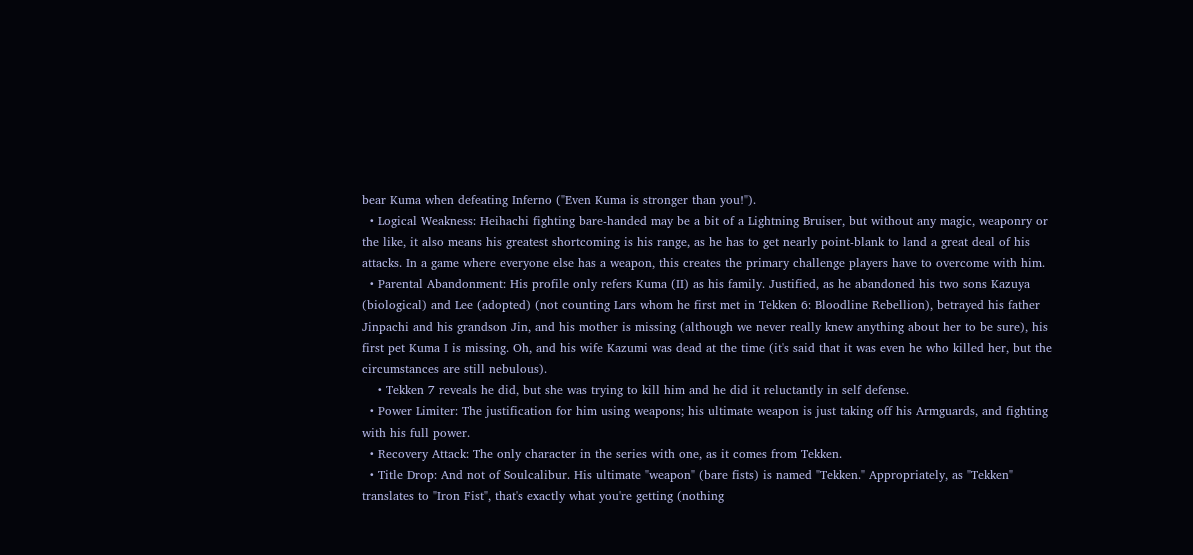bear Kuma when defeating Inferno ("Even Kuma is stronger than you!").
  • Logical Weakness: Heihachi fighting bare-handed may be a bit of a Lightning Bruiser, but without any magic, weaponry or the like, it also means his greatest shortcoming is his range, as he has to get nearly point-blank to land a great deal of his attacks. In a game where everyone else has a weapon, this creates the primary challenge players have to overcome with him.
  • Parental Abandonment: His profile only refers Kuma (II) as his family. Justified, as he abandoned his two sons Kazuya (biological) and Lee (adopted) (not counting Lars whom he first met in Tekken 6: Bloodline Rebellion), betrayed his father Jinpachi and his grandson Jin, and his mother is missing (although we never really knew anything about her to be sure), his first pet Kuma I is missing. Oh, and his wife Kazumi was dead at the time (it's said that it was even he who killed her, but the circumstances are still nebulous).
    • Tekken 7 reveals he did, but she was trying to kill him and he did it reluctantly in self defense.
  • Power Limiter: The justification for him using weapons; his ultimate weapon is just taking off his Armguards, and fighting with his full power.
  • Recovery Attack: The only character in the series with one, as it comes from Tekken.
  • Title Drop: And not of Soulcalibur. His ultimate "weapon" (bare fists) is named "Tekken." Appropriately, as "Tekken" translates to "Iron Fist", that's exactly what you're getting (nothing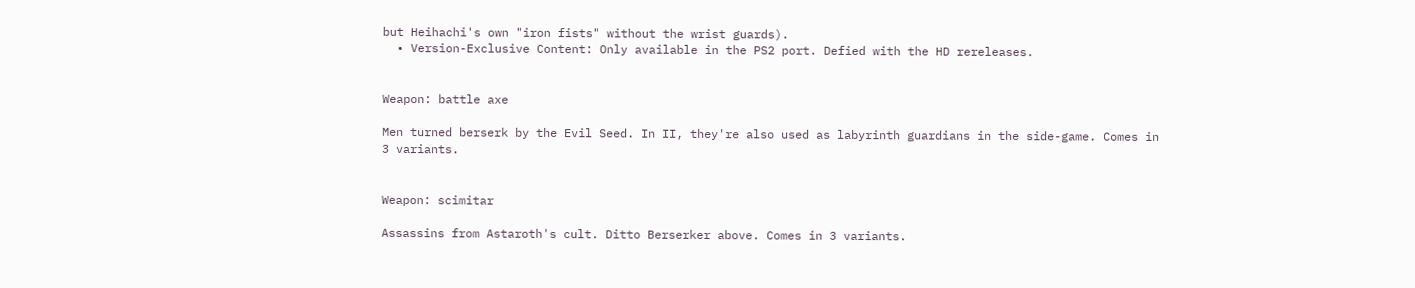but Heihachi's own "iron fists" without the wrist guards).
  • Version-Exclusive Content: Only available in the PS2 port. Defied with the HD rereleases.


Weapon: battle axe

Men turned berserk by the Evil Seed. In II, they're also used as labyrinth guardians in the side-game. Comes in 3 variants.


Weapon: scimitar

Assassins from Astaroth's cult. Ditto Berserker above. Comes in 3 variants.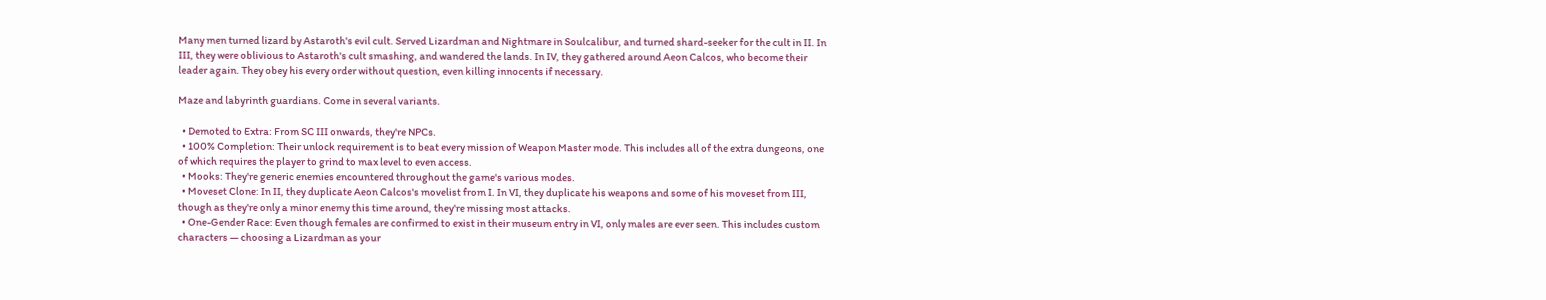Many men turned lizard by Astaroth's evil cult. Served Lizardman and Nightmare in Soulcalibur, and turned shard-seeker for the cult in II. In III, they were oblivious to Astaroth's cult smashing, and wandered the lands. In IV, they gathered around Aeon Calcos, who become their leader again. They obey his every order without question, even killing innocents if necessary.

Maze and labyrinth guardians. Come in several variants.

  • Demoted to Extra: From SC III onwards, they're NPCs.
  • 100% Completion: Their unlock requirement is to beat every mission of Weapon Master mode. This includes all of the extra dungeons, one of which requires the player to grind to max level to even access.
  • Mooks: They're generic enemies encountered throughout the game's various modes.
  • Moveset Clone: In II, they duplicate Aeon Calcos's movelist from I. In VI, they duplicate his weapons and some of his moveset from III, though as they're only a minor enemy this time around, they're missing most attacks.
  • One-Gender Race: Even though females are confirmed to exist in their museum entry in VI, only males are ever seen. This includes custom characters — choosing a Lizardman as your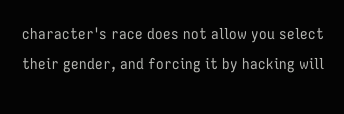character's race does not allow you select their gender, and forcing it by hacking will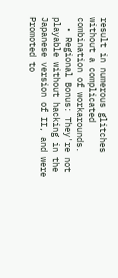result in numerous glitches without a complicated combination of workarounds.
  • Regional Bonus: They're not playable without hacking in the Japanese version of II, and were Promoted to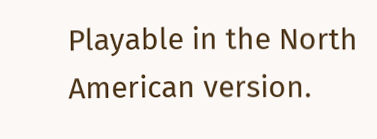Playable in the North American version.